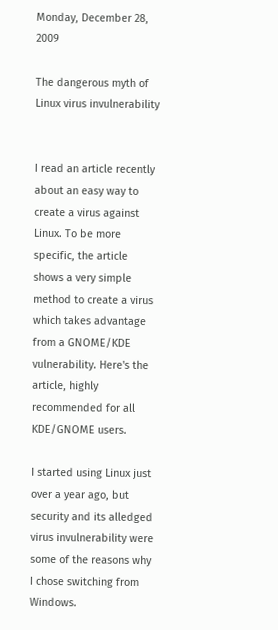Monday, December 28, 2009

The dangerous myth of Linux virus invulnerability


I read an article recently about an easy way to create a virus against Linux. To be more specific, the article shows a very simple method to create a virus which takes advantage from a GNOME/KDE vulnerability. Here's the article, highly recommended for all KDE/GNOME users.

I started using Linux just over a year ago, but security and its alledged virus invulnerability were some of the reasons why I chose switching from Windows.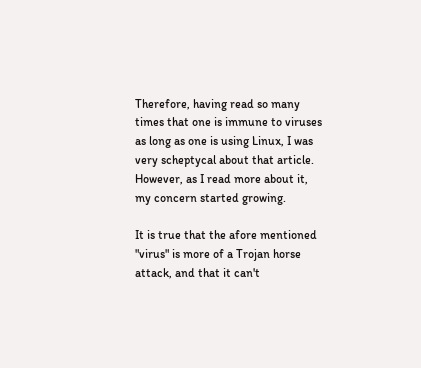Therefore, having read so many times that one is immune to viruses as long as one is using Linux, I was very scheptycal about that article. However, as I read more about it, my concern started growing.

It is true that the afore mentioned "virus" is more of a Trojan horse attack, and that it can't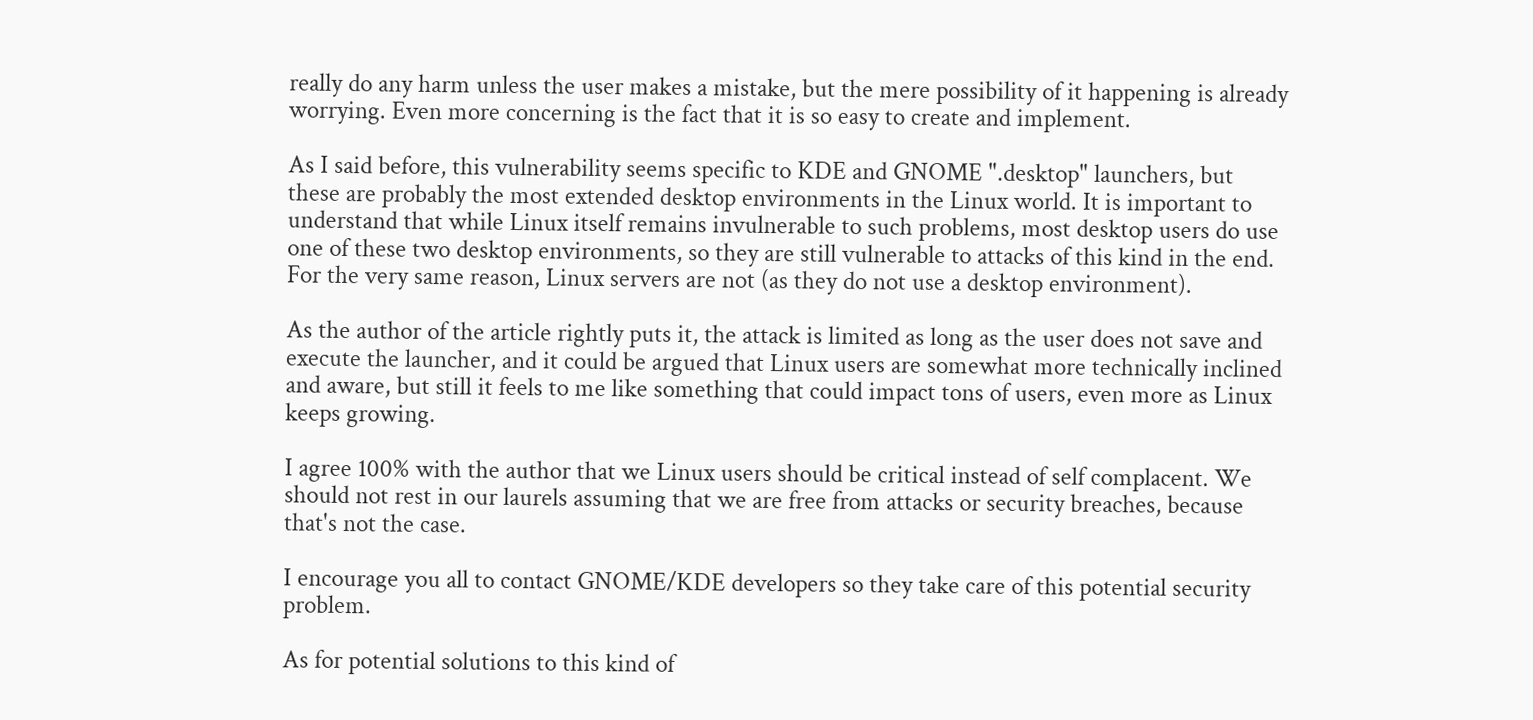really do any harm unless the user makes a mistake, but the mere possibility of it happening is already worrying. Even more concerning is the fact that it is so easy to create and implement.

As I said before, this vulnerability seems specific to KDE and GNOME ".desktop" launchers, but these are probably the most extended desktop environments in the Linux world. It is important to understand that while Linux itself remains invulnerable to such problems, most desktop users do use one of these two desktop environments, so they are still vulnerable to attacks of this kind in the end. For the very same reason, Linux servers are not (as they do not use a desktop environment).

As the author of the article rightly puts it, the attack is limited as long as the user does not save and execute the launcher, and it could be argued that Linux users are somewhat more technically inclined and aware, but still it feels to me like something that could impact tons of users, even more as Linux keeps growing.

I agree 100% with the author that we Linux users should be critical instead of self complacent. We should not rest in our laurels assuming that we are free from attacks or security breaches, because that's not the case.

I encourage you all to contact GNOME/KDE developers so they take care of this potential security problem.

As for potential solutions to this kind of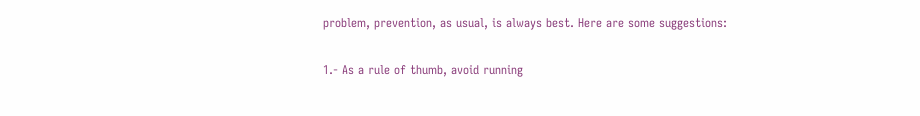problem, prevention, as usual, is always best. Here are some suggestions:

1.- As a rule of thumb, avoid running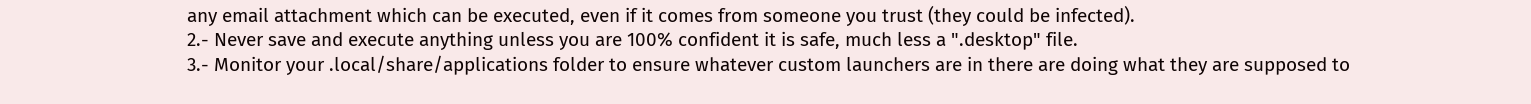any email attachment which can be executed, even if it comes from someone you trust (they could be infected).
2.- Never save and execute anything unless you are 100% confident it is safe, much less a ".desktop" file.
3.- Monitor your .local/share/applications folder to ensure whatever custom launchers are in there are doing what they are supposed to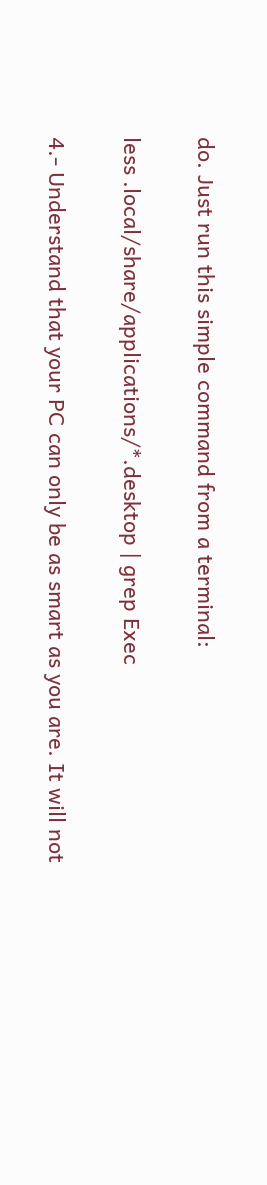do. Just run this simple command from a terminal:

less .local/share/applications/*.desktop | grep Exec

4.- Understand that your PC can only be as smart as you are. It will not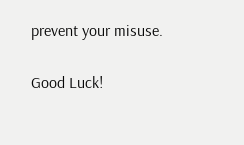prevent your misuse.

Good Luck!